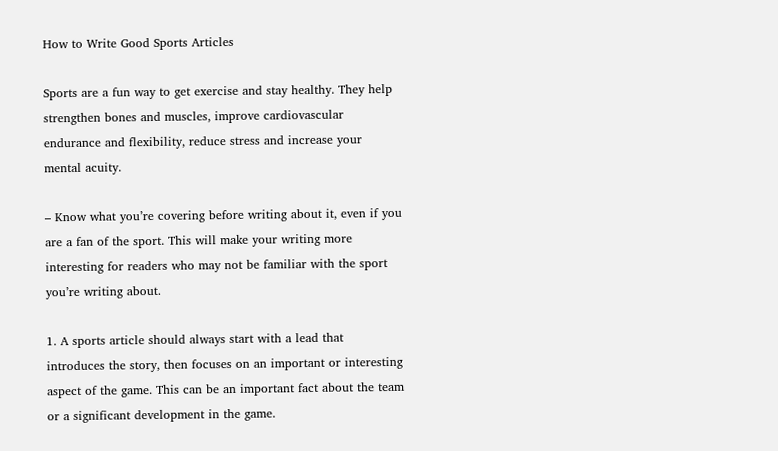How to Write Good Sports Articles

Sports are a fun way to get exercise and stay healthy. They help strengthen bones and muscles, improve cardiovascular endurance and flexibility, reduce stress and increase your mental acuity.

– Know what you’re covering before writing about it, even if you are a fan of the sport. This will make your writing more interesting for readers who may not be familiar with the sport you’re writing about.

1. A sports article should always start with a lead that introduces the story, then focuses on an important or interesting aspect of the game. This can be an important fact about the team or a significant development in the game.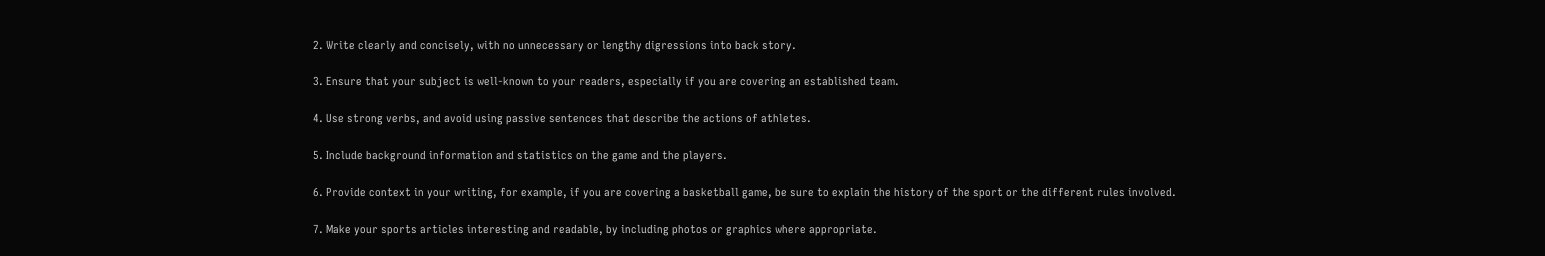2. Write clearly and concisely, with no unnecessary or lengthy digressions into back story.

3. Ensure that your subject is well-known to your readers, especially if you are covering an established team.

4. Use strong verbs, and avoid using passive sentences that describe the actions of athletes.

5. Include background information and statistics on the game and the players.

6. Provide context in your writing, for example, if you are covering a basketball game, be sure to explain the history of the sport or the different rules involved.

7. Make your sports articles interesting and readable, by including photos or graphics where appropriate.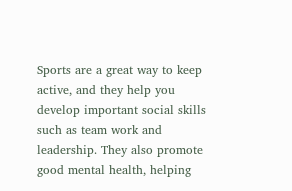Sports are a great way to keep active, and they help you develop important social skills such as team work and leadership. They also promote good mental health, helping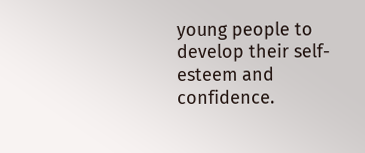young people to develop their self-esteem and confidence.